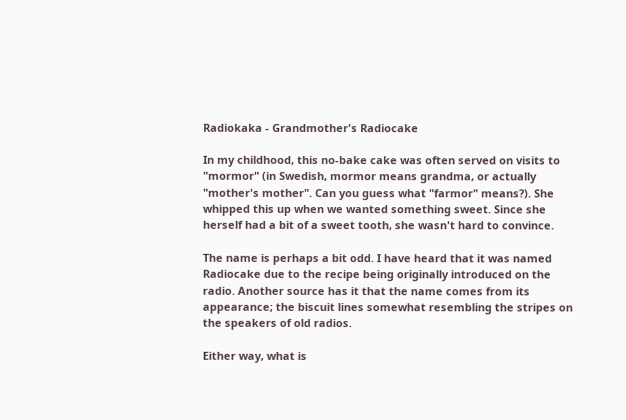Radiokaka - Grandmother's Radiocake

In my childhood, this no-bake cake was often served on visits to "mormor" (in Swedish, mormor means grandma, or actually "mother's mother". Can you guess what "farmor" means?). She whipped this up when we wanted something sweet. Since she herself had a bit of a sweet tooth, she wasn't hard to convince.

The name is perhaps a bit odd. I have heard that it was named Radiocake due to the recipe being originally introduced on the radio. Another source has it that the name comes from its appearance; the biscuit lines somewhat resembling the stripes on the speakers of old radios.

Either way, what is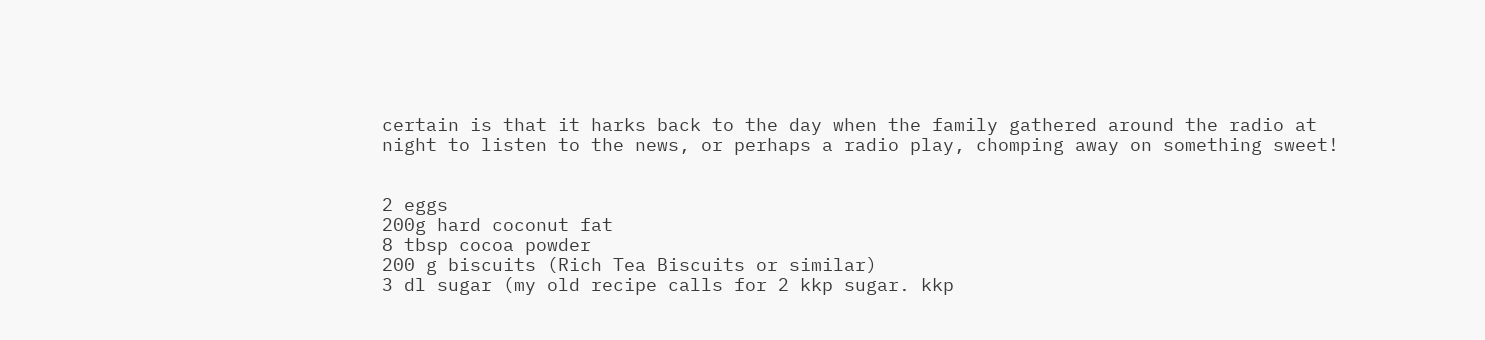certain is that it harks back to the day when the family gathered around the radio at night to listen to the news, or perhaps a radio play, chomping away on something sweet!


2 eggs
200g hard coconut fat
8 tbsp cocoa powder
200 g biscuits (Rich Tea Biscuits or similar)
3 dl sugar (my old recipe calls for 2 kkp sugar. kkp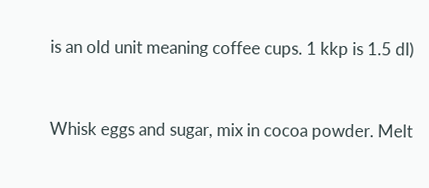is an old unit meaning coffee cups. 1 kkp is 1.5 dl)


Whisk eggs and sugar, mix in cocoa powder. Melt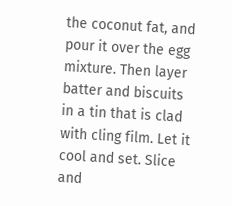the coconut fat, and pour it over the egg mixture. Then layer batter and biscuits in a tin that is clad with cling film. Let it cool and set. Slice and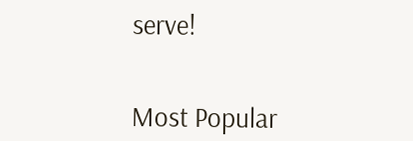serve!


Most Popular